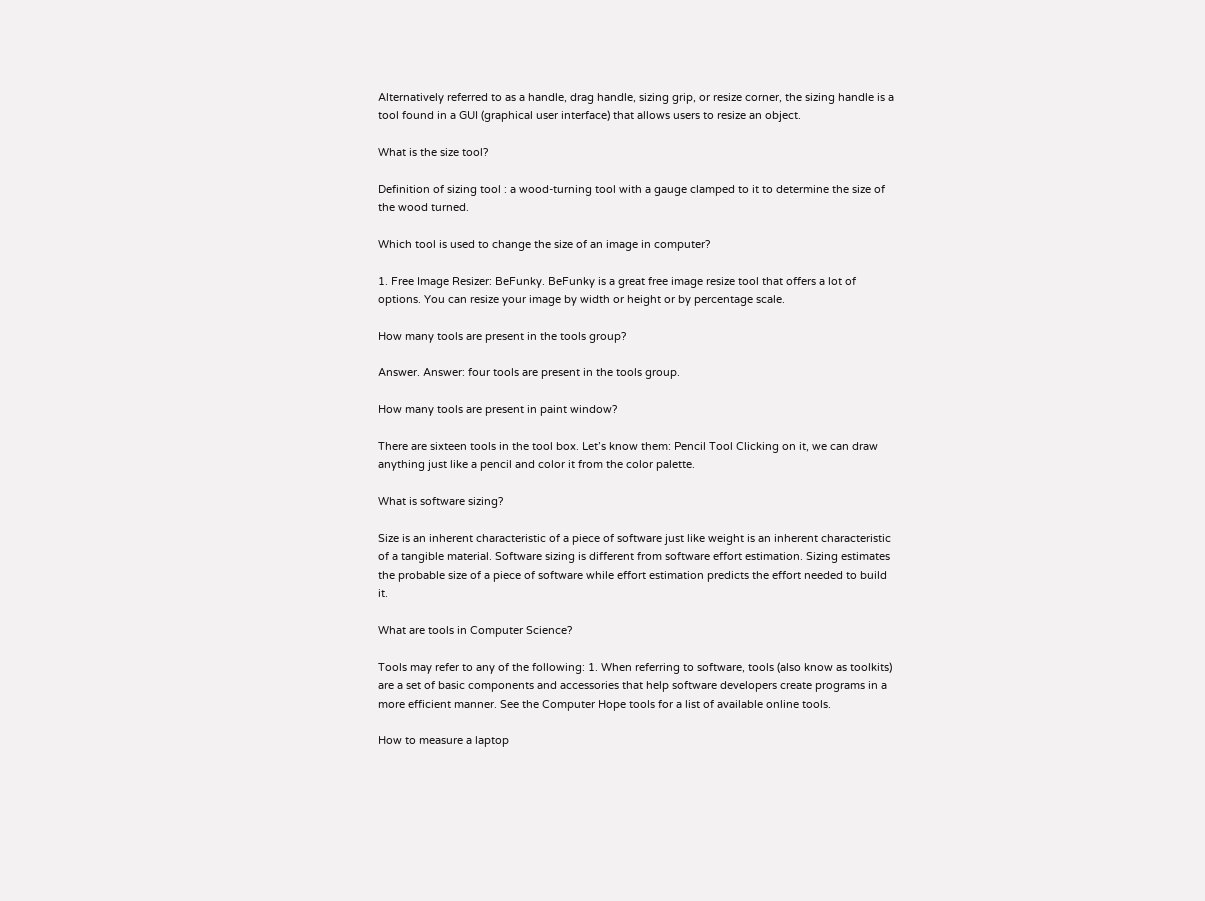Alternatively referred to as a handle, drag handle, sizing grip, or resize corner, the sizing handle is a tool found in a GUI (graphical user interface) that allows users to resize an object.

What is the size tool?

Definition of sizing tool : a wood-turning tool with a gauge clamped to it to determine the size of the wood turned.

Which tool is used to change the size of an image in computer?

1. Free Image Resizer: BeFunky. BeFunky is a great free image resize tool that offers a lot of options. You can resize your image by width or height or by percentage scale.

How many tools are present in the tools group?

Answer. Answer: four tools are present in the tools group.

How many tools are present in paint window?

There are sixteen tools in the tool box. Let’s know them: Pencil Tool Clicking on it, we can draw anything just like a pencil and color it from the color palette.

What is software sizing?

Size is an inherent characteristic of a piece of software just like weight is an inherent characteristic of a tangible material. Software sizing is different from software effort estimation. Sizing estimates the probable size of a piece of software while effort estimation predicts the effort needed to build it.

What are tools in Computer Science?

Tools may refer to any of the following: 1. When referring to software, tools (also know as toolkits) are a set of basic components and accessories that help software developers create programs in a more efficient manner. See the Computer Hope tools for a list of available online tools.

How to measure a laptop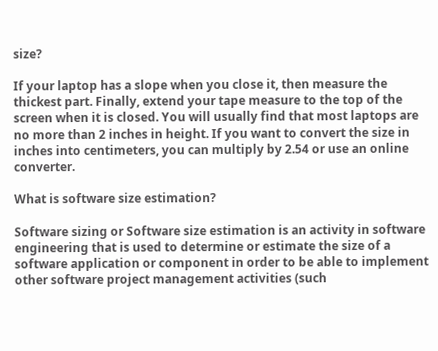size?

If your laptop has a slope when you close it, then measure the thickest part. Finally, extend your tape measure to the top of the screen when it is closed. You will usually find that most laptops are no more than 2 inches in height. If you want to convert the size in inches into centimeters, you can multiply by 2.54 or use an online converter.

What is software size estimation?

Software sizing or Software size estimation is an activity in software engineering that is used to determine or estimate the size of a software application or component in order to be able to implement other software project management activities (such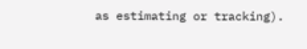as estimating or tracking).